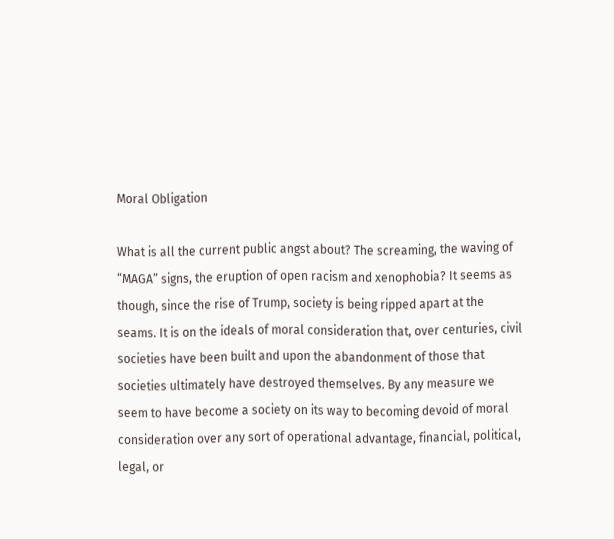Moral Obligation

What is all the current public angst about? The screaming, the waving of “MAGA” signs, the eruption of open racism and xenophobia? It seems as though, since the rise of Trump, society is being ripped apart at the seams. It is on the ideals of moral consideration that, over centuries, civil societies have been built and upon the abandonment of those that societies ultimately have destroyed themselves. By any measure we seem to have become a society on its way to becoming devoid of moral consideration over any sort of operational advantage, financial, political, legal, or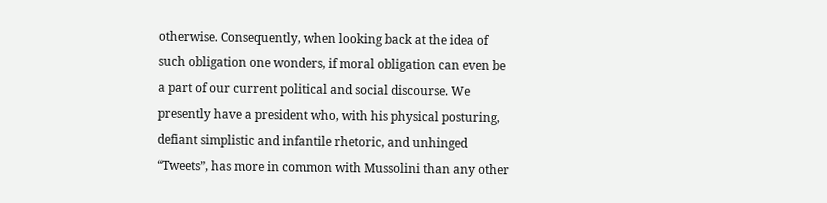otherwise. Consequently, when looking back at the idea of such obligation one wonders, if moral obligation can even be a part of our current political and social discourse. We presently have a president who, with his physical posturing, defiant simplistic and infantile rhetoric, and unhinged “Tweets”, has more in common with Mussolini than any other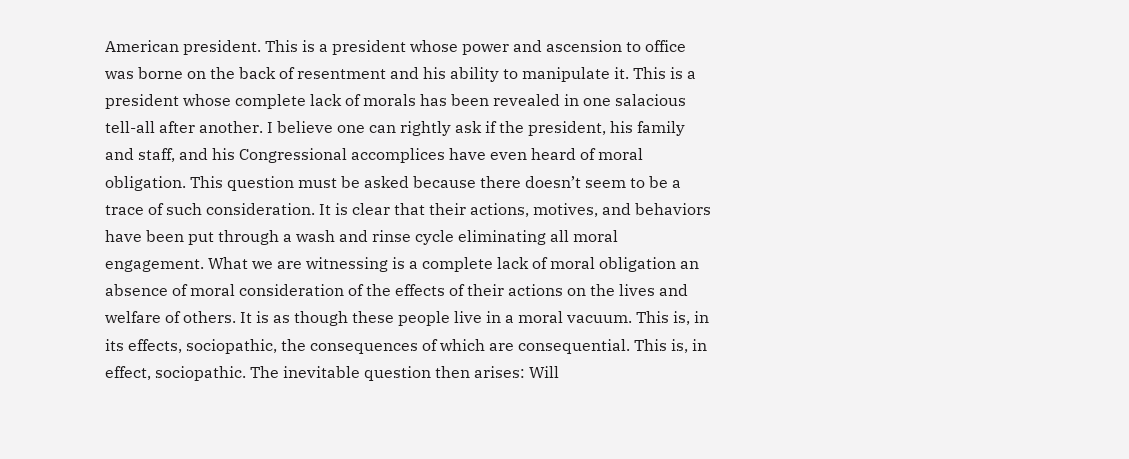American president. This is a president whose power and ascension to office was borne on the back of resentment and his ability to manipulate it. This is a president whose complete lack of morals has been revealed in one salacious tell-all after another. I believe one can rightly ask if the president, his family and staff, and his Congressional accomplices have even heard of moral obligation. This question must be asked because there doesn’t seem to be a trace of such consideration. It is clear that their actions, motives, and behaviors have been put through a wash and rinse cycle eliminating all moral engagement. What we are witnessing is a complete lack of moral obligation an absence of moral consideration of the effects of their actions on the lives and welfare of others. It is as though these people live in a moral vacuum. This is, in its effects, sociopathic, the consequences of which are consequential. This is, in effect, sociopathic. The inevitable question then arises: Will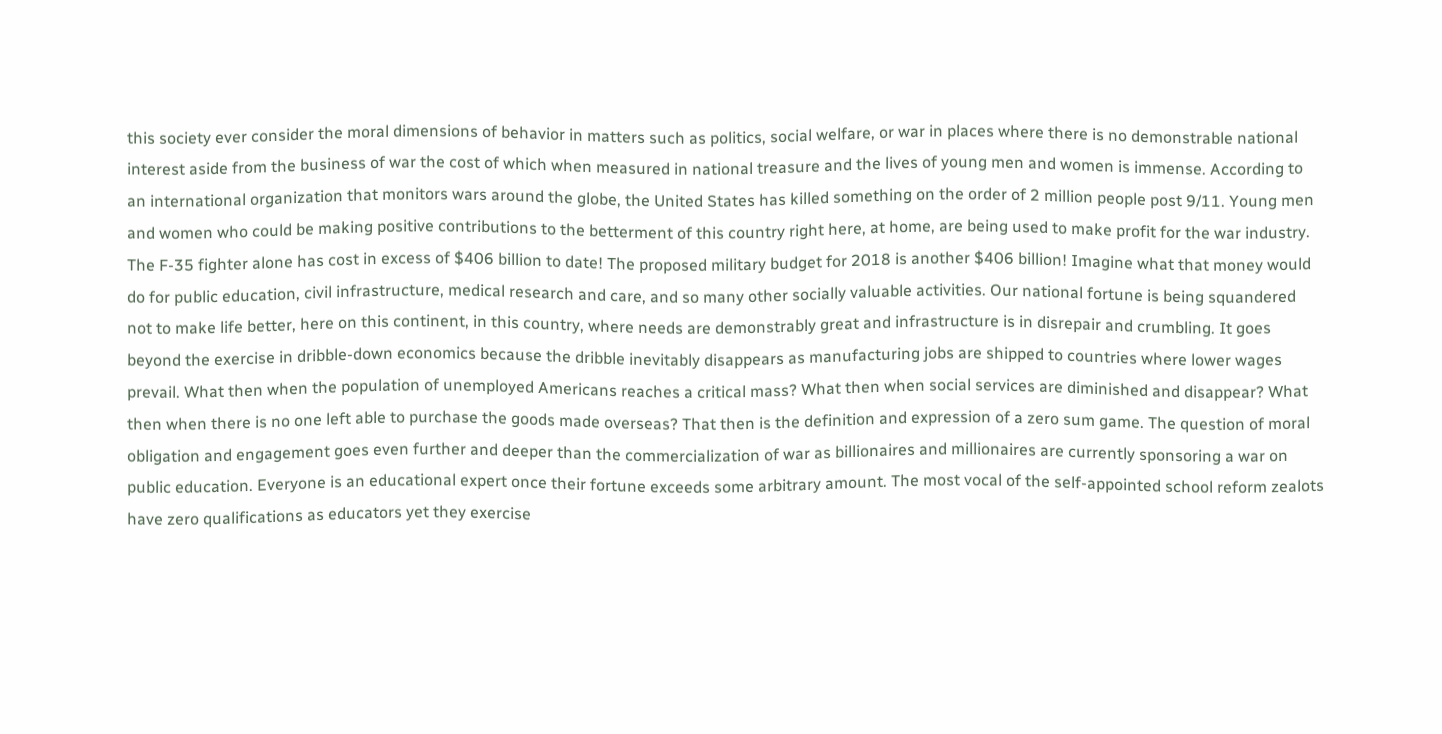this society ever consider the moral dimensions of behavior in matters such as politics, social welfare, or war in places where there is no demonstrable national interest aside from the business of war the cost of which when measured in national treasure and the lives of young men and women is immense. According to an international organization that monitors wars around the globe, the United States has killed something on the order of 2 million people post 9/11. Young men and women who could be making positive contributions to the betterment of this country right here, at home, are being used to make profit for the war industry. The F-35 fighter alone has cost in excess of $406 billion to date! The proposed military budget for 2018 is another $406 billion! Imagine what that money would do for public education, civil infrastructure, medical research and care, and so many other socially valuable activities. Our national fortune is being squandered not to make life better, here on this continent, in this country, where needs are demonstrably great and infrastructure is in disrepair and crumbling. It goes beyond the exercise in dribble-down economics because the dribble inevitably disappears as manufacturing jobs are shipped to countries where lower wages prevail. What then when the population of unemployed Americans reaches a critical mass? What then when social services are diminished and disappear? What then when there is no one left able to purchase the goods made overseas? That then is the definition and expression of a zero sum game. The question of moral obligation and engagement goes even further and deeper than the commercialization of war as billionaires and millionaires are currently sponsoring a war on public education. Everyone is an educational expert once their fortune exceeds some arbitrary amount. The most vocal of the self-appointed school reform zealots have zero qualifications as educators yet they exercise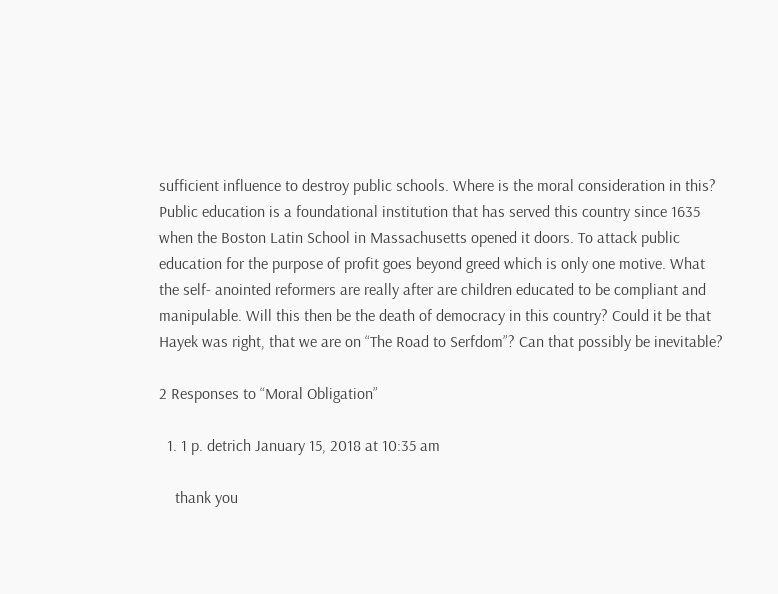sufficient influence to destroy public schools. Where is the moral consideration in this? Public education is a foundational institution that has served this country since 1635 when the Boston Latin School in Massachusetts opened it doors. To attack public education for the purpose of profit goes beyond greed which is only one motive. What the self- anointed reformers are really after are children educated to be compliant and manipulable. Will this then be the death of democracy in this country? Could it be that Hayek was right, that we are on “The Road to Serfdom”? Can that possibly be inevitable?

2 Responses to “Moral Obligation”

  1. 1 p. detrich January 15, 2018 at 10:35 am

    thank you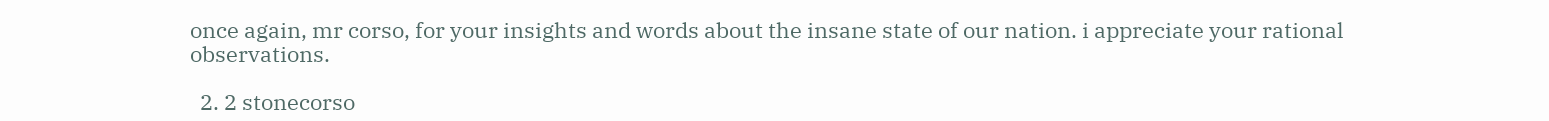once again, mr corso, for your insights and words about the insane state of our nation. i appreciate your rational observations.

  2. 2 stonecorso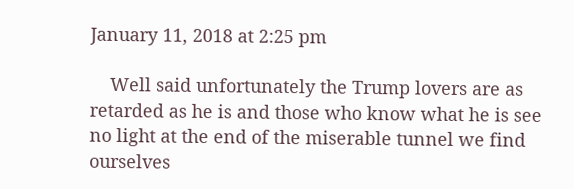January 11, 2018 at 2:25 pm

    Well said unfortunately the Trump lovers are as retarded as he is and those who know what he is see no light at the end of the miserable tunnel we find ourselves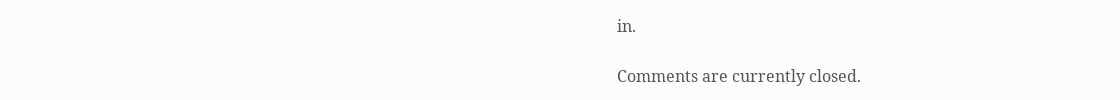in.

Comments are currently closed.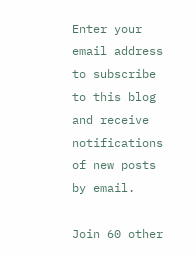Enter your email address to subscribe to this blog and receive notifications of new posts by email.

Join 60 other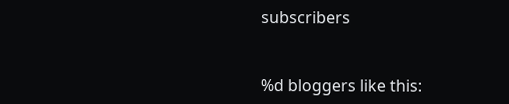subscribers


%d bloggers like this: